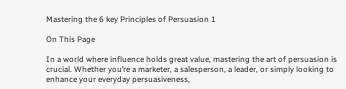Mastering the 6 key Principles of Persuasion 1

On This Page

In a world where influence holds great value, mastering the art of persuasion is crucial. Whether you’re a marketer, a salesperson, a leader, or simply looking to enhance your everyday persuasiveness,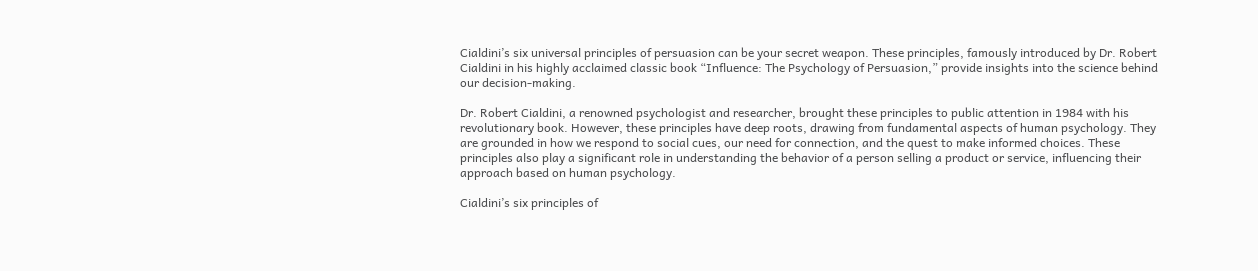Cialdini’s six universal principles of persuasion can be your secret weapon. These principles, famously introduced by Dr. Robert Cialdini in his highly acclaimed classic book “Influence: The Psychology of Persuasion,” provide insights into the science behind our decision-making.

Dr. Robert Cialdini, a renowned psychologist and researcher, brought these principles to public attention in 1984 with his revolutionary book. However, these principles have deep roots, drawing from fundamental aspects of human psychology. They are grounded in how we respond to social cues, our need for connection, and the quest to make informed choices. These principles also play a significant role in understanding the behavior of a person selling a product or service, influencing their approach based on human psychology.

Cialdini’s six principles of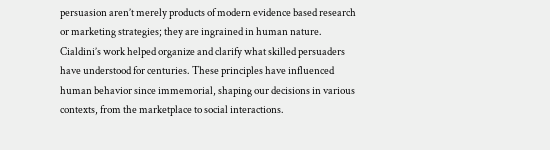persuasion aren’t merely products of modern evidence based research or marketing strategies; they are ingrained in human nature. Cialdini’s work helped organize and clarify what skilled persuaders have understood for centuries. These principles have influenced human behavior since immemorial, shaping our decisions in various contexts, from the marketplace to social interactions.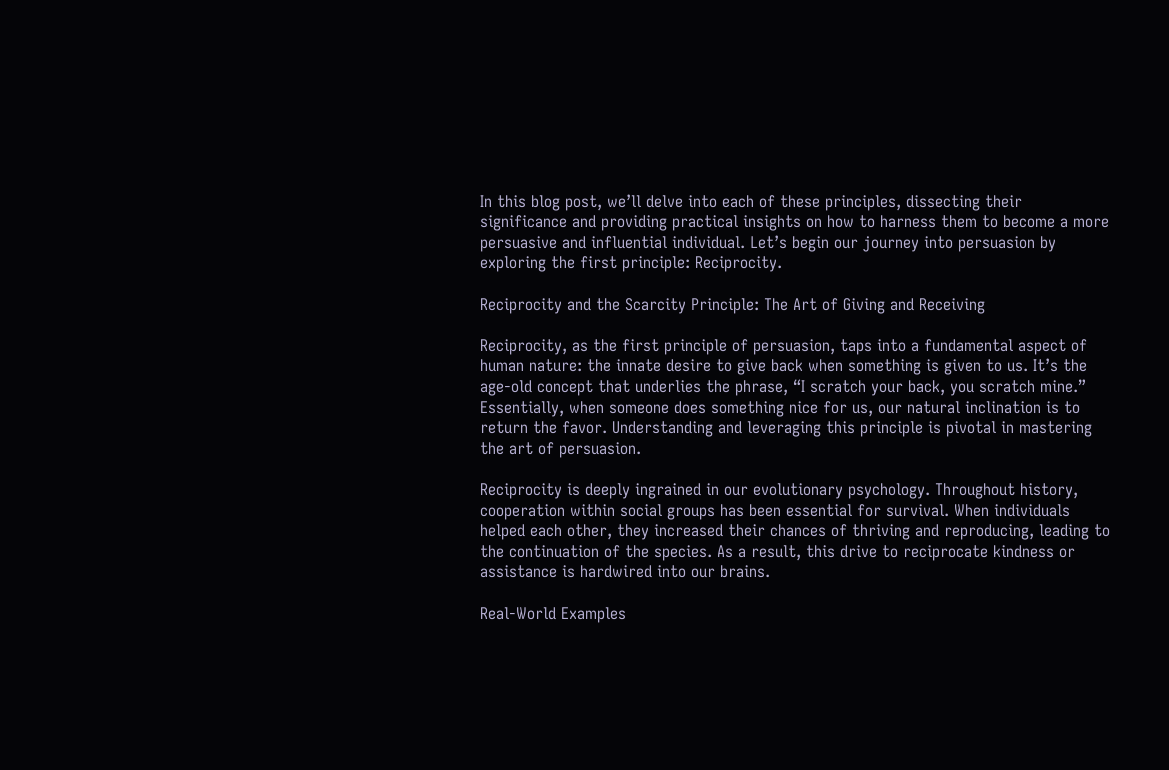In this blog post, we’ll delve into each of these principles, dissecting their significance and providing practical insights on how to harness them to become a more persuasive and influential individual. Let’s begin our journey into persuasion by exploring the first principle: Reciprocity.

Reciprocity and the Scarcity Principle: The Art of Giving and Receiving

Reciprocity, as the first principle of persuasion, taps into a fundamental aspect of human nature: the innate desire to give back when something is given to us. It’s the age-old concept that underlies the phrase, “I scratch your back, you scratch mine.” Essentially, when someone does something nice for us, our natural inclination is to return the favor. Understanding and leveraging this principle is pivotal in mastering the art of persuasion.

Reciprocity is deeply ingrained in our evolutionary psychology. Throughout history, cooperation within social groups has been essential for survival. When individuals helped each other, they increased their chances of thriving and reproducing, leading to the continuation of the species. As a result, this drive to reciprocate kindness or assistance is hardwired into our brains.

Real-World Examples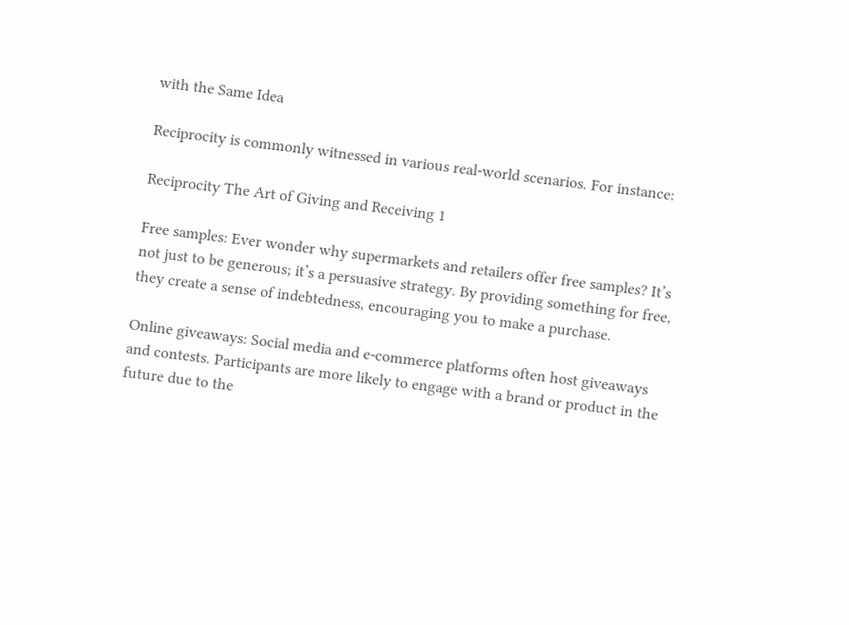with the Same Idea

Reciprocity is commonly witnessed in various real-world scenarios. For instance:

Reciprocity The Art of Giving and Receiving 1

Free samples: Ever wonder why supermarkets and retailers offer free samples? It’s not just to be generous; it’s a persuasive strategy. By providing something for free, they create a sense of indebtedness, encouraging you to make a purchase.

Online giveaways: Social media and e-commerce platforms often host giveaways and contests. Participants are more likely to engage with a brand or product in the future due to the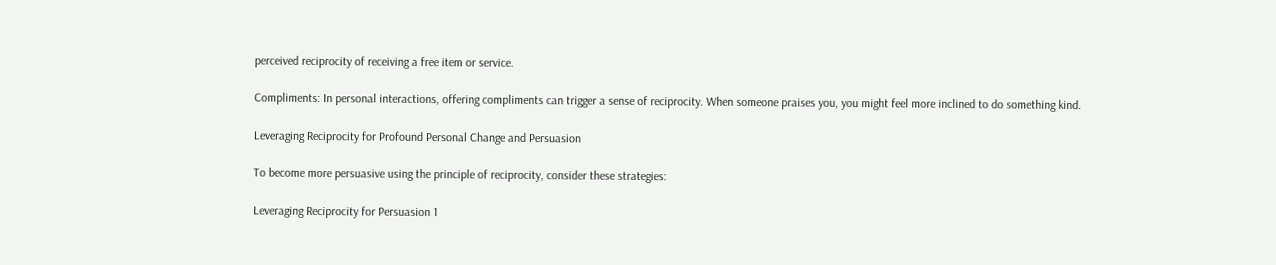perceived reciprocity of receiving a free item or service.

Compliments: In personal interactions, offering compliments can trigger a sense of reciprocity. When someone praises you, you might feel more inclined to do something kind.

Leveraging Reciprocity for Profound Personal Change and Persuasion

To become more persuasive using the principle of reciprocity, consider these strategies:

Leveraging Reciprocity for Persuasion 1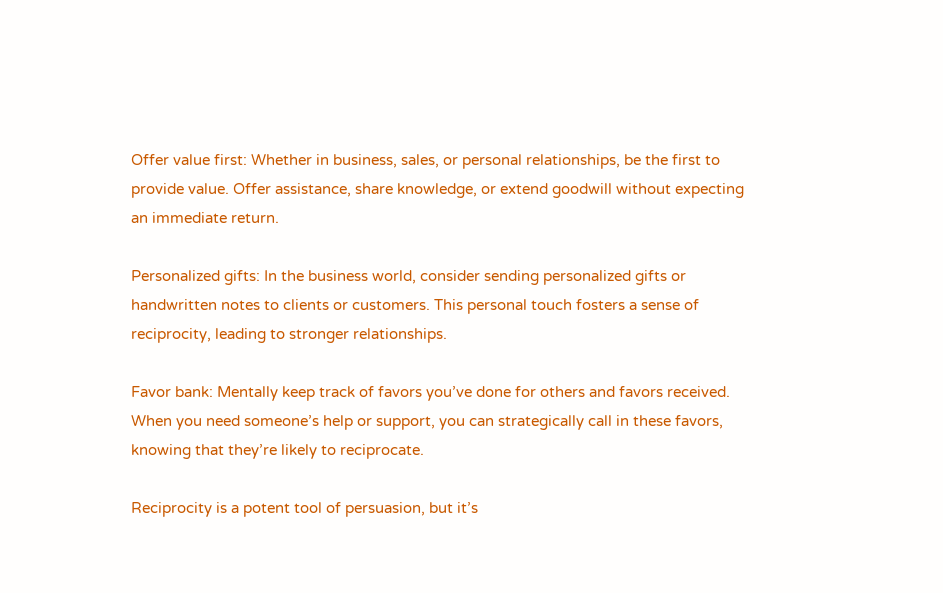Offer value first: Whether in business, sales, or personal relationships, be the first to provide value. Offer assistance, share knowledge, or extend goodwill without expecting an immediate return.

Personalized gifts: In the business world, consider sending personalized gifts or handwritten notes to clients or customers. This personal touch fosters a sense of reciprocity, leading to stronger relationships.

Favor bank: Mentally keep track of favors you’ve done for others and favors received. When you need someone’s help or support, you can strategically call in these favors, knowing that they’re likely to reciprocate.

Reciprocity is a potent tool of persuasion, but it’s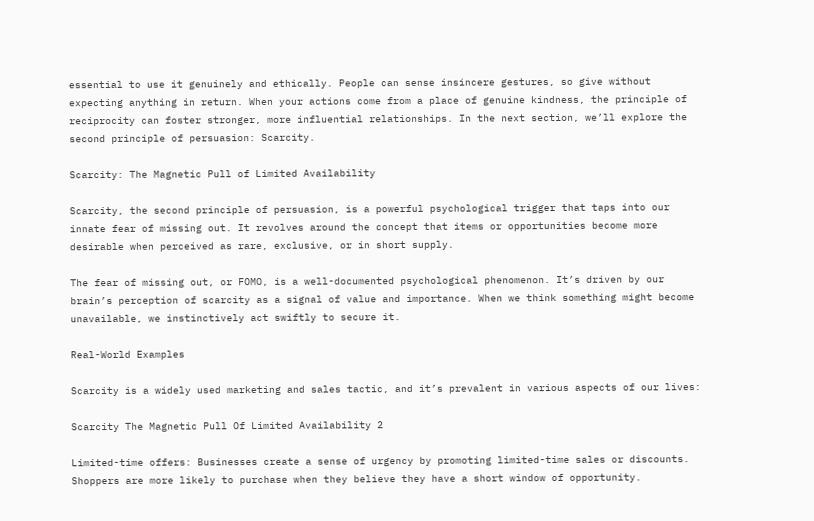essential to use it genuinely and ethically. People can sense insincere gestures, so give without expecting anything in return. When your actions come from a place of genuine kindness, the principle of reciprocity can foster stronger, more influential relationships. In the next section, we’ll explore the second principle of persuasion: Scarcity.

Scarcity: The Magnetic Pull of Limited Availability

Scarcity, the second principle of persuasion, is a powerful psychological trigger that taps into our innate fear of missing out. It revolves around the concept that items or opportunities become more desirable when perceived as rare, exclusive, or in short supply.

The fear of missing out, or FOMO, is a well-documented psychological phenomenon. It’s driven by our brain’s perception of scarcity as a signal of value and importance. When we think something might become unavailable, we instinctively act swiftly to secure it.

Real-World Examples

Scarcity is a widely used marketing and sales tactic, and it’s prevalent in various aspects of our lives:

Scarcity The Magnetic Pull Of Limited Availability 2

Limited-time offers: Businesses create a sense of urgency by promoting limited-time sales or discounts. Shoppers are more likely to purchase when they believe they have a short window of opportunity.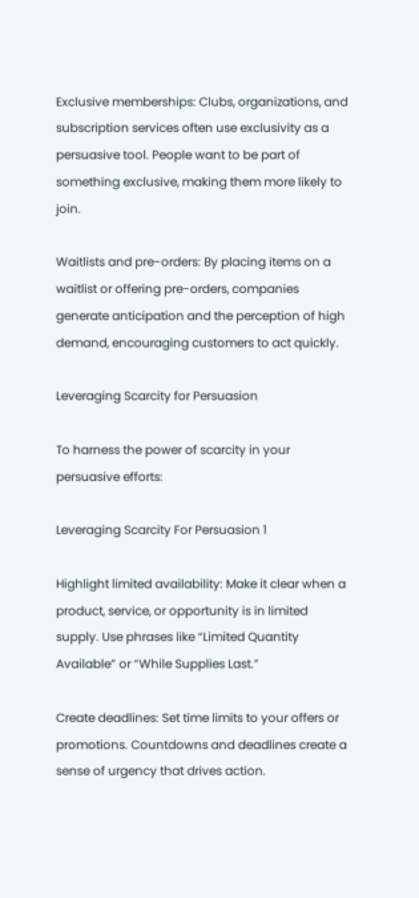Exclusive memberships: Clubs, organizations, and subscription services often use exclusivity as a persuasive tool. People want to be part of something exclusive, making them more likely to join.

Waitlists and pre-orders: By placing items on a waitlist or offering pre-orders, companies generate anticipation and the perception of high demand, encouraging customers to act quickly.

Leveraging Scarcity for Persuasion

To harness the power of scarcity in your persuasive efforts:

Leveraging Scarcity For Persuasion 1

Highlight limited availability: Make it clear when a product, service, or opportunity is in limited supply. Use phrases like “Limited Quantity Available” or “While Supplies Last.”

Create deadlines: Set time limits to your offers or promotions. Countdowns and deadlines create a sense of urgency that drives action.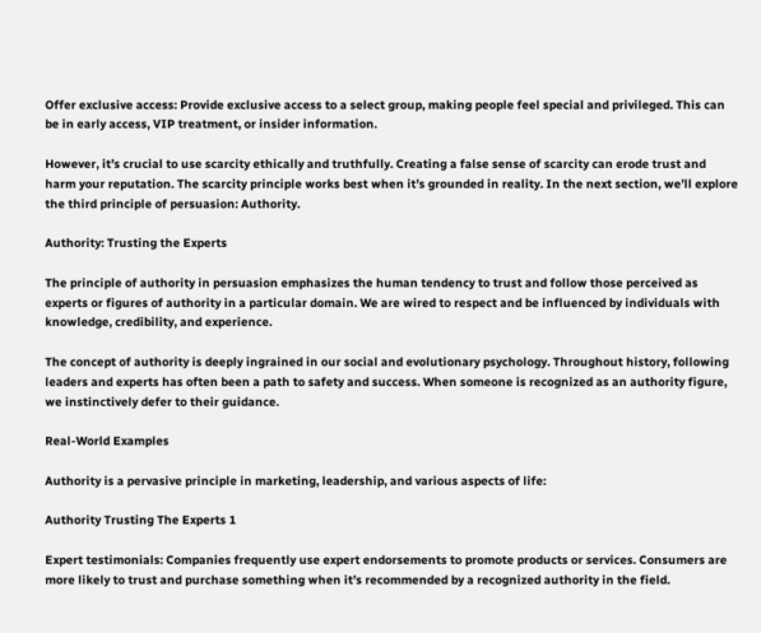Offer exclusive access: Provide exclusive access to a select group, making people feel special and privileged. This can be in early access, VIP treatment, or insider information.

However, it’s crucial to use scarcity ethically and truthfully. Creating a false sense of scarcity can erode trust and harm your reputation. The scarcity principle works best when it’s grounded in reality. In the next section, we’ll explore the third principle of persuasion: Authority.

Authority: Trusting the Experts

The principle of authority in persuasion emphasizes the human tendency to trust and follow those perceived as experts or figures of authority in a particular domain. We are wired to respect and be influenced by individuals with knowledge, credibility, and experience.

The concept of authority is deeply ingrained in our social and evolutionary psychology. Throughout history, following leaders and experts has often been a path to safety and success. When someone is recognized as an authority figure, we instinctively defer to their guidance.

Real-World Examples

Authority is a pervasive principle in marketing, leadership, and various aspects of life:

Authority Trusting The Experts 1

Expert testimonials: Companies frequently use expert endorsements to promote products or services. Consumers are more likely to trust and purchase something when it’s recommended by a recognized authority in the field.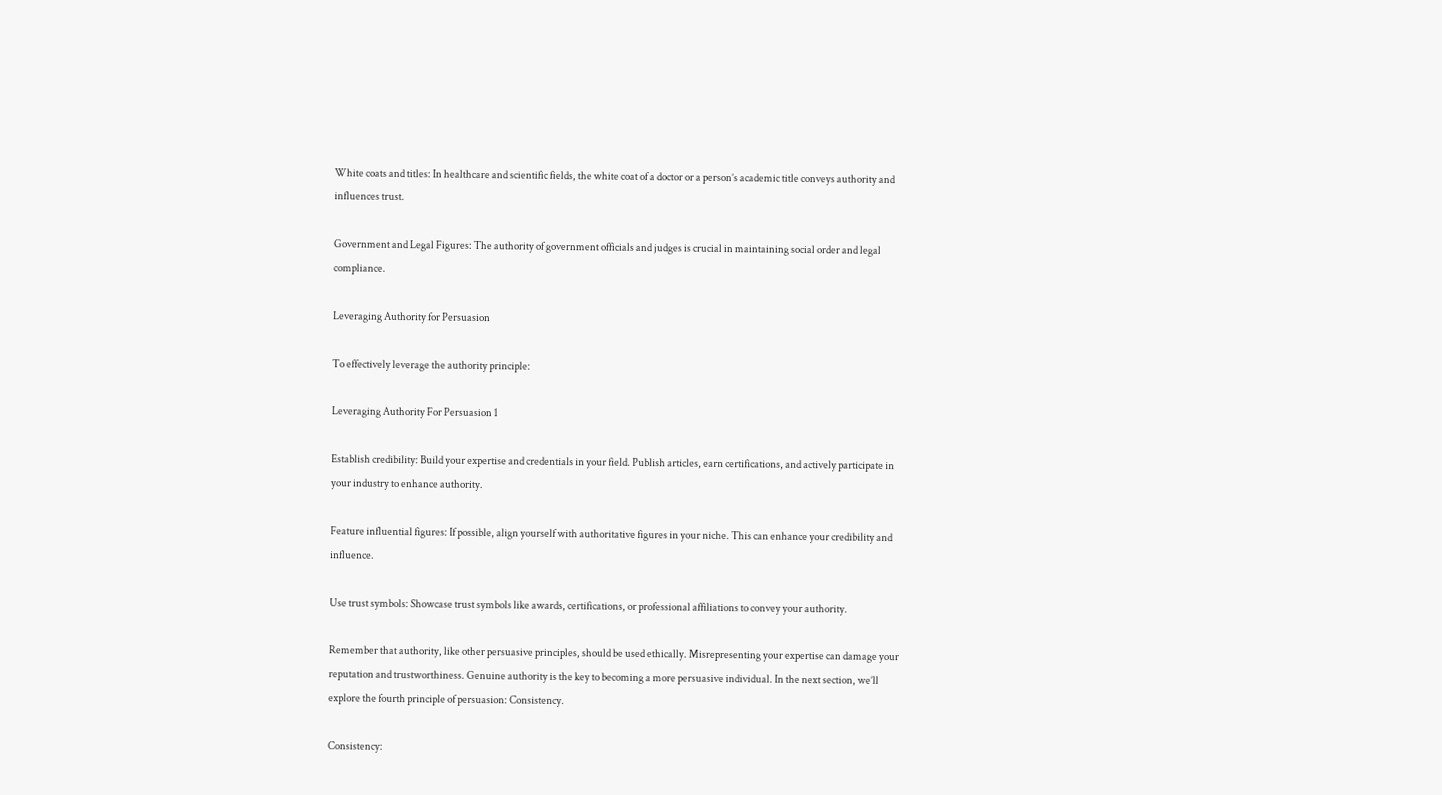White coats and titles: In healthcare and scientific fields, the white coat of a doctor or a person’s academic title conveys authority and influences trust.

Government and Legal Figures: The authority of government officials and judges is crucial in maintaining social order and legal compliance.

Leveraging Authority for Persuasion

To effectively leverage the authority principle:

Leveraging Authority For Persuasion 1

Establish credibility: Build your expertise and credentials in your field. Publish articles, earn certifications, and actively participate in your industry to enhance authority.

Feature influential figures: If possible, align yourself with authoritative figures in your niche. This can enhance your credibility and influence.

Use trust symbols: Showcase trust symbols like awards, certifications, or professional affiliations to convey your authority.

Remember that authority, like other persuasive principles, should be used ethically. Misrepresenting your expertise can damage your reputation and trustworthiness. Genuine authority is the key to becoming a more persuasive individual. In the next section, we’ll explore the fourth principle of persuasion: Consistency.

Consistency: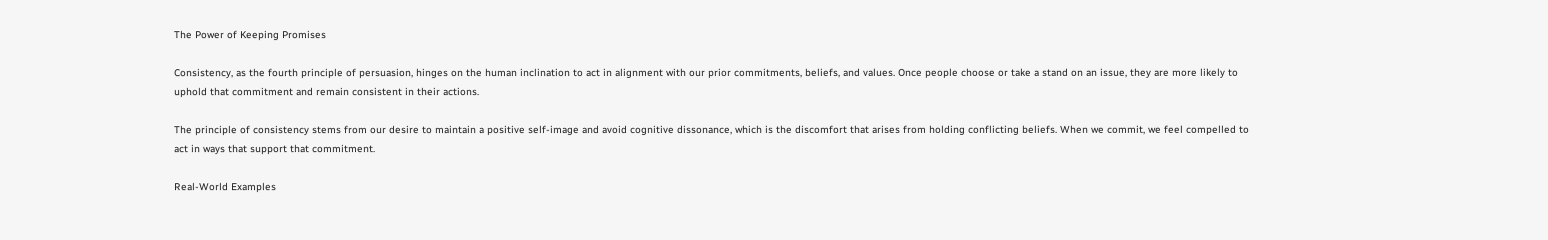The Power of Keeping Promises

Consistency, as the fourth principle of persuasion, hinges on the human inclination to act in alignment with our prior commitments, beliefs, and values. Once people choose or take a stand on an issue, they are more likely to uphold that commitment and remain consistent in their actions.

The principle of consistency stems from our desire to maintain a positive self-image and avoid cognitive dissonance, which is the discomfort that arises from holding conflicting beliefs. When we commit, we feel compelled to act in ways that support that commitment.

Real-World Examples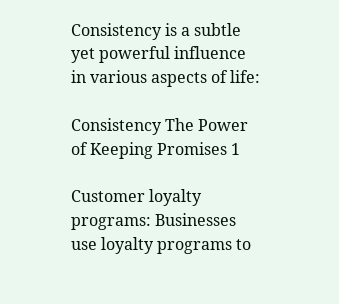Consistency is a subtle yet powerful influence in various aspects of life:

Consistency The Power of Keeping Promises 1

Customer loyalty programs: Businesses use loyalty programs to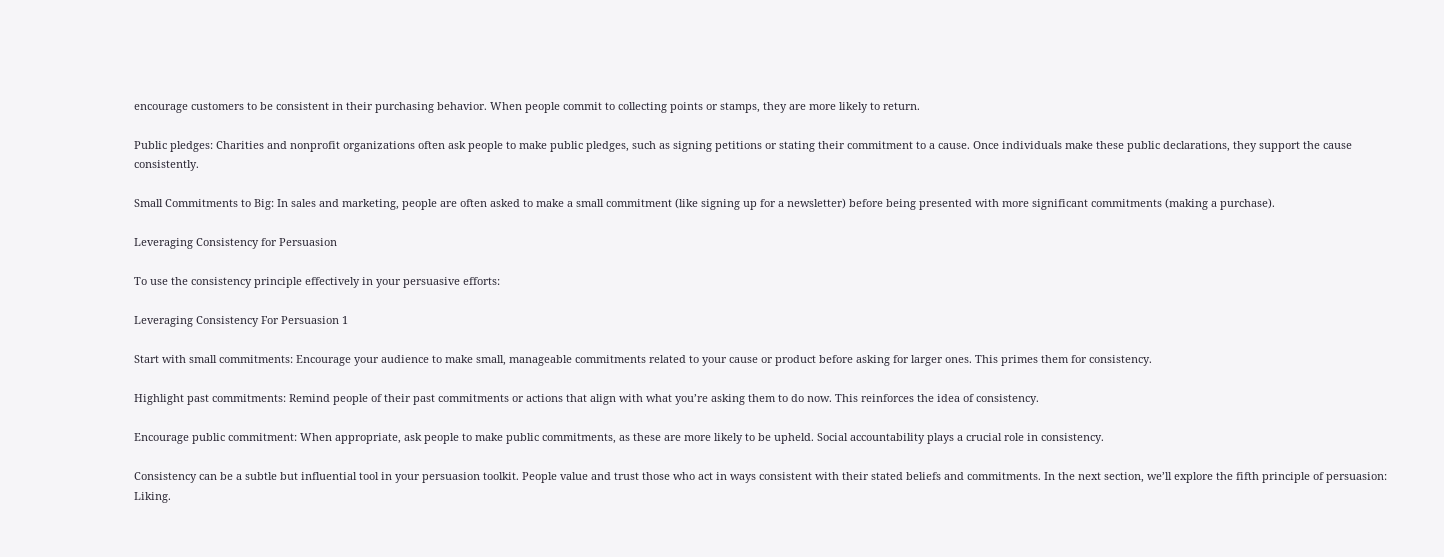encourage customers to be consistent in their purchasing behavior. When people commit to collecting points or stamps, they are more likely to return.

Public pledges: Charities and nonprofit organizations often ask people to make public pledges, such as signing petitions or stating their commitment to a cause. Once individuals make these public declarations, they support the cause consistently.

Small Commitments to Big: In sales and marketing, people are often asked to make a small commitment (like signing up for a newsletter) before being presented with more significant commitments (making a purchase).

Leveraging Consistency for Persuasion

To use the consistency principle effectively in your persuasive efforts:

Leveraging Consistency For Persuasion 1

Start with small commitments: Encourage your audience to make small, manageable commitments related to your cause or product before asking for larger ones. This primes them for consistency.

Highlight past commitments: Remind people of their past commitments or actions that align with what you’re asking them to do now. This reinforces the idea of consistency.

Encourage public commitment: When appropriate, ask people to make public commitments, as these are more likely to be upheld. Social accountability plays a crucial role in consistency.

Consistency can be a subtle but influential tool in your persuasion toolkit. People value and trust those who act in ways consistent with their stated beliefs and commitments. In the next section, we’ll explore the fifth principle of persuasion: Liking.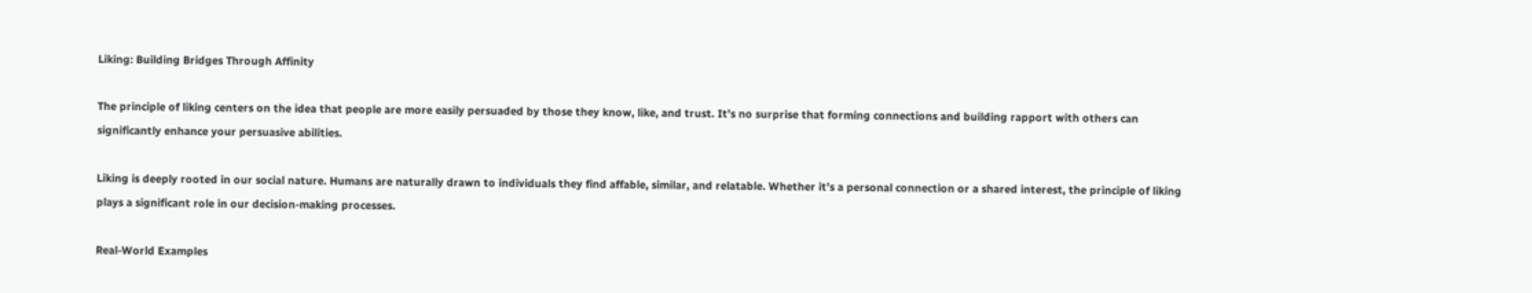Liking: Building Bridges Through Affinity

The principle of liking centers on the idea that people are more easily persuaded by those they know, like, and trust. It’s no surprise that forming connections and building rapport with others can significantly enhance your persuasive abilities.

Liking is deeply rooted in our social nature. Humans are naturally drawn to individuals they find affable, similar, and relatable. Whether it’s a personal connection or a shared interest, the principle of liking plays a significant role in our decision-making processes.

Real-World Examples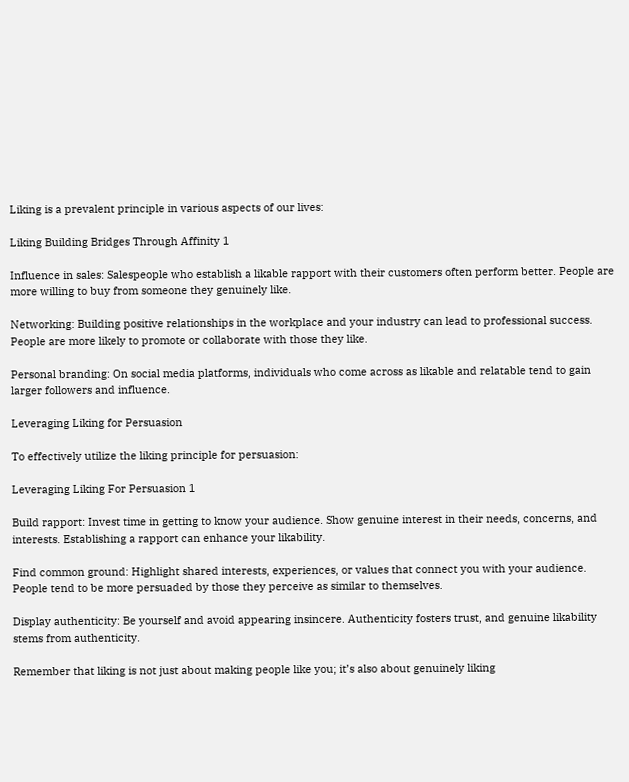Liking is a prevalent principle in various aspects of our lives:

Liking Building Bridges Through Affinity 1

Influence in sales: Salespeople who establish a likable rapport with their customers often perform better. People are more willing to buy from someone they genuinely like.

Networking: Building positive relationships in the workplace and your industry can lead to professional success. People are more likely to promote or collaborate with those they like.

Personal branding: On social media platforms, individuals who come across as likable and relatable tend to gain larger followers and influence.

Leveraging Liking for Persuasion

To effectively utilize the liking principle for persuasion:

Leveraging Liking For Persuasion 1

Build rapport: Invest time in getting to know your audience. Show genuine interest in their needs, concerns, and interests. Establishing a rapport can enhance your likability.

Find common ground: Highlight shared interests, experiences, or values that connect you with your audience. People tend to be more persuaded by those they perceive as similar to themselves.

Display authenticity: Be yourself and avoid appearing insincere. Authenticity fosters trust, and genuine likability stems from authenticity.

Remember that liking is not just about making people like you; it’s also about genuinely liking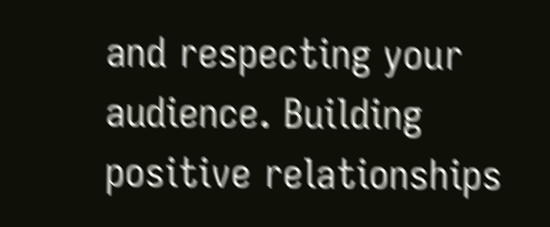and respecting your audience. Building positive relationships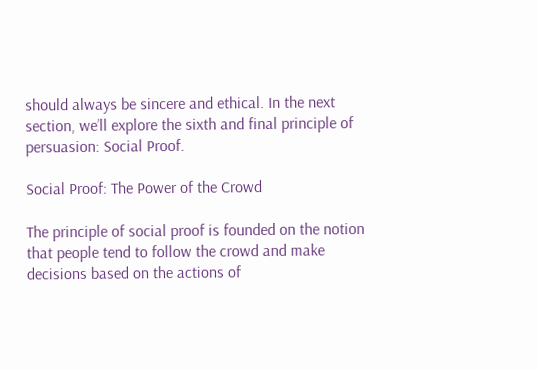should always be sincere and ethical. In the next section, we’ll explore the sixth and final principle of persuasion: Social Proof.

Social Proof: The Power of the Crowd

The principle of social proof is founded on the notion that people tend to follow the crowd and make decisions based on the actions of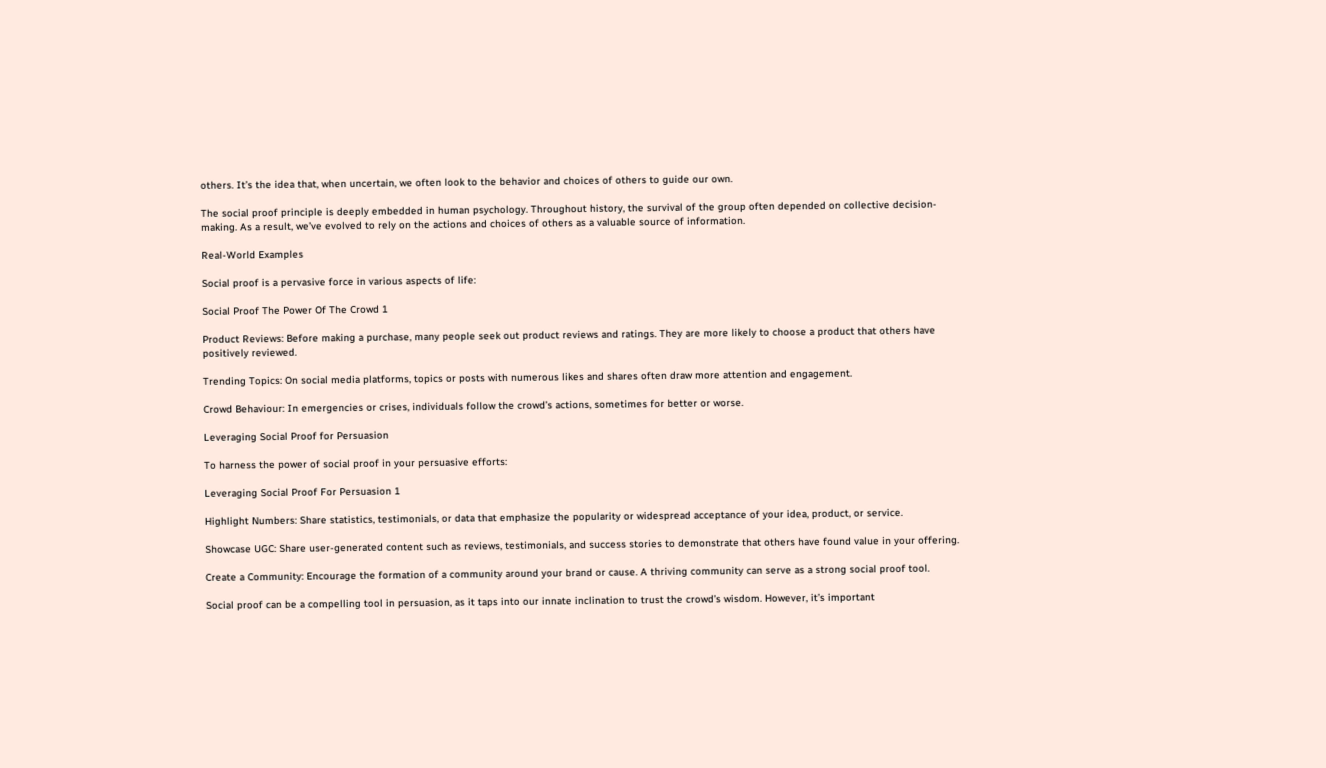others. It’s the idea that, when uncertain, we often look to the behavior and choices of others to guide our own.

The social proof principle is deeply embedded in human psychology. Throughout history, the survival of the group often depended on collective decision-making. As a result, we’ve evolved to rely on the actions and choices of others as a valuable source of information.

Real-World Examples

Social proof is a pervasive force in various aspects of life:

Social Proof The Power Of The Crowd 1

Product Reviews: Before making a purchase, many people seek out product reviews and ratings. They are more likely to choose a product that others have positively reviewed.

Trending Topics: On social media platforms, topics or posts with numerous likes and shares often draw more attention and engagement.

Crowd Behaviour: In emergencies or crises, individuals follow the crowd’s actions, sometimes for better or worse.

Leveraging Social Proof for Persuasion

To harness the power of social proof in your persuasive efforts:

Leveraging Social Proof For Persuasion 1

Highlight Numbers: Share statistics, testimonials, or data that emphasize the popularity or widespread acceptance of your idea, product, or service.

Showcase UGC: Share user-generated content such as reviews, testimonials, and success stories to demonstrate that others have found value in your offering.

Create a Community: Encourage the formation of a community around your brand or cause. A thriving community can serve as a strong social proof tool.

Social proof can be a compelling tool in persuasion, as it taps into our innate inclination to trust the crowd’s wisdom. However, it’s important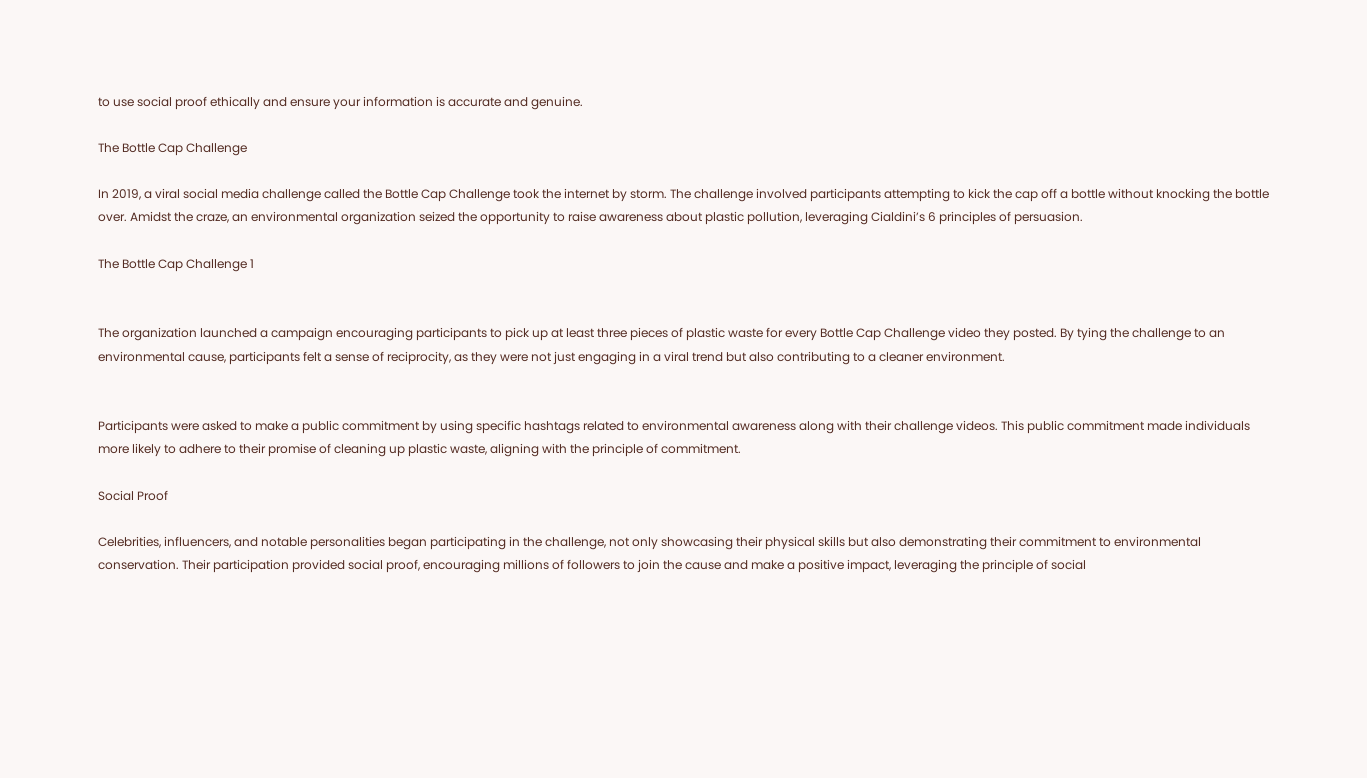to use social proof ethically and ensure your information is accurate and genuine.

The Bottle Cap Challenge

In 2019, a viral social media challenge called the Bottle Cap Challenge took the internet by storm. The challenge involved participants attempting to kick the cap off a bottle without knocking the bottle over. Amidst the craze, an environmental organization seized the opportunity to raise awareness about plastic pollution, leveraging Cialdini’s 6 principles of persuasion.

The Bottle Cap Challenge 1


The organization launched a campaign encouraging participants to pick up at least three pieces of plastic waste for every Bottle Cap Challenge video they posted. By tying the challenge to an environmental cause, participants felt a sense of reciprocity, as they were not just engaging in a viral trend but also contributing to a cleaner environment.


Participants were asked to make a public commitment by using specific hashtags related to environmental awareness along with their challenge videos. This public commitment made individuals more likely to adhere to their promise of cleaning up plastic waste, aligning with the principle of commitment.

Social Proof

Celebrities, influencers, and notable personalities began participating in the challenge, not only showcasing their physical skills but also demonstrating their commitment to environmental conservation. Their participation provided social proof, encouraging millions of followers to join the cause and make a positive impact, leveraging the principle of social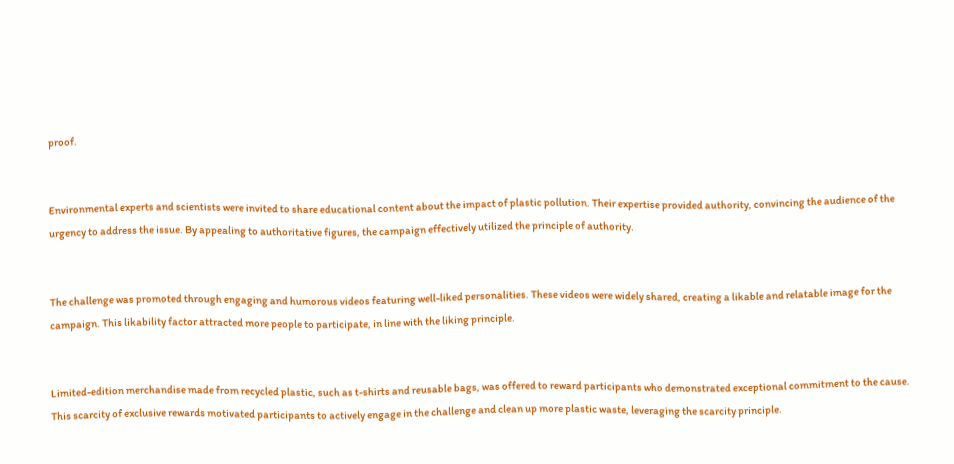proof.


Environmental experts and scientists were invited to share educational content about the impact of plastic pollution. Their expertise provided authority, convincing the audience of the urgency to address the issue. By appealing to authoritative figures, the campaign effectively utilized the principle of authority.


The challenge was promoted through engaging and humorous videos featuring well-liked personalities. These videos were widely shared, creating a likable and relatable image for the campaign. This likability factor attracted more people to participate, in line with the liking principle.


Limited-edition merchandise made from recycled plastic, such as t-shirts and reusable bags, was offered to reward participants who demonstrated exceptional commitment to the cause. This scarcity of exclusive rewards motivated participants to actively engage in the challenge and clean up more plastic waste, leveraging the scarcity principle.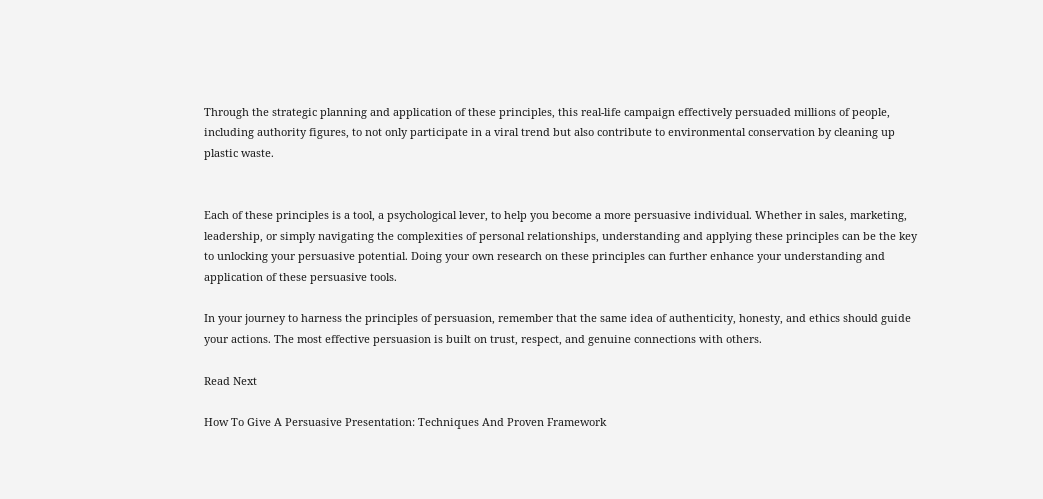Through the strategic planning and application of these principles, this real-life campaign effectively persuaded millions of people, including authority figures, to not only participate in a viral trend but also contribute to environmental conservation by cleaning up plastic waste.


Each of these principles is a tool, a psychological lever, to help you become a more persuasive individual. Whether in sales, marketing, leadership, or simply navigating the complexities of personal relationships, understanding and applying these principles can be the key to unlocking your persuasive potential. Doing your own research on these principles can further enhance your understanding and application of these persuasive tools.

In your journey to harness the principles of persuasion, remember that the same idea of authenticity, honesty, and ethics should guide your actions. The most effective persuasion is built on trust, respect, and genuine connections with others.

Read Next

How To Give A Persuasive Presentation: Techniques And Proven Framework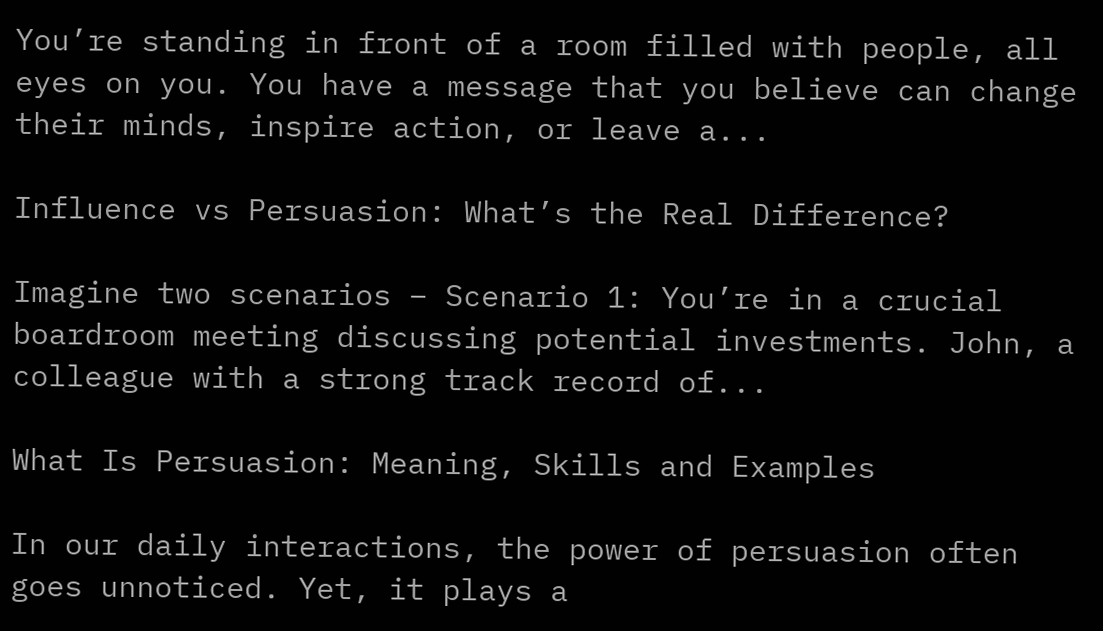You’re standing in front of a room filled with people, all eyes on you. You have a message that you believe can change their minds, inspire action, or leave a...

Influence vs Persuasion: What’s the Real Difference?

Imagine two scenarios – Scenario 1: You’re in a crucial boardroom meeting discussing potential investments. John, a colleague with a strong track record of...

What Is Persuasion: Meaning, Skills and Examples

In our daily interactions, the power of persuasion often goes unnoticed. Yet, it plays a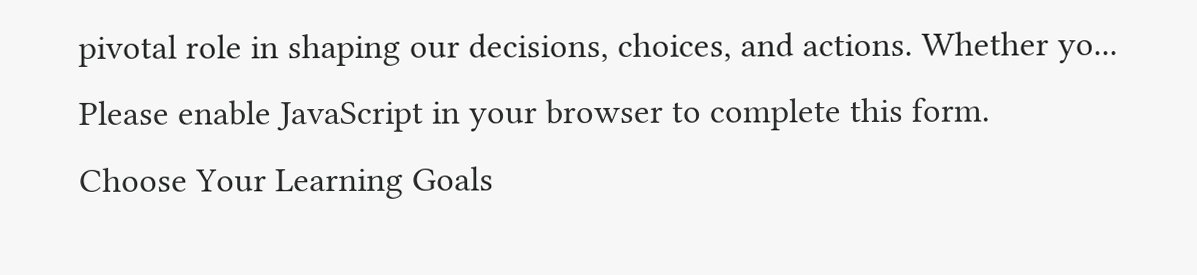pivotal role in shaping our decisions, choices, and actions. Whether yo...
Please enable JavaScript in your browser to complete this form.
Choose Your Learning Goals